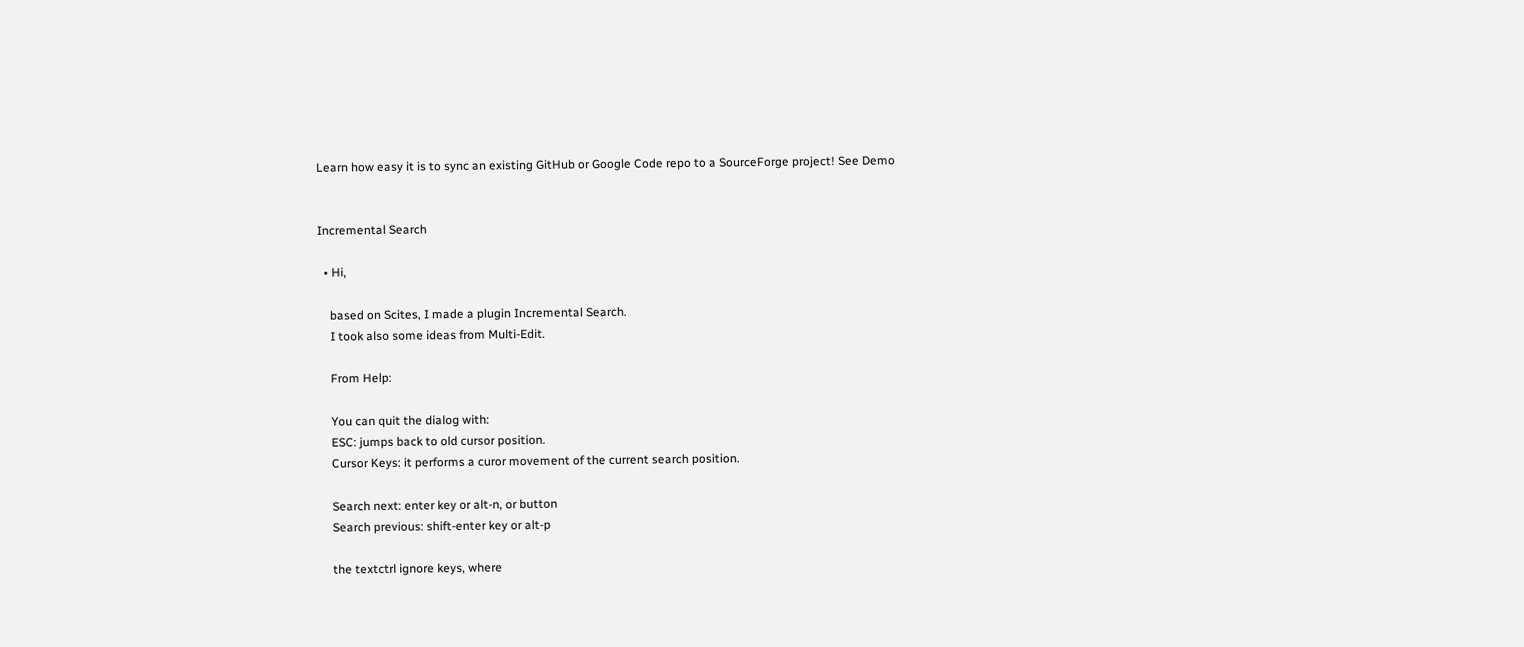Learn how easy it is to sync an existing GitHub or Google Code repo to a SourceForge project! See Demo


Incremental Search

  • Hi,

    based on Scites, I made a plugin Incremental Search.
    I took also some ideas from Multi-Edit.

    From Help:

    You can quit the dialog with:
    ESC: jumps back to old cursor position.
    Cursor Keys: it performs a curor movement of the current search position.

    Search next: enter key or alt-n, or button
    Search previous: shift-enter key or alt-p

    the textctrl ignore keys, where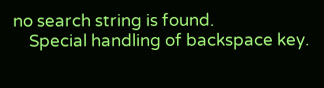no search string is found.
    Special handling of backspace key.